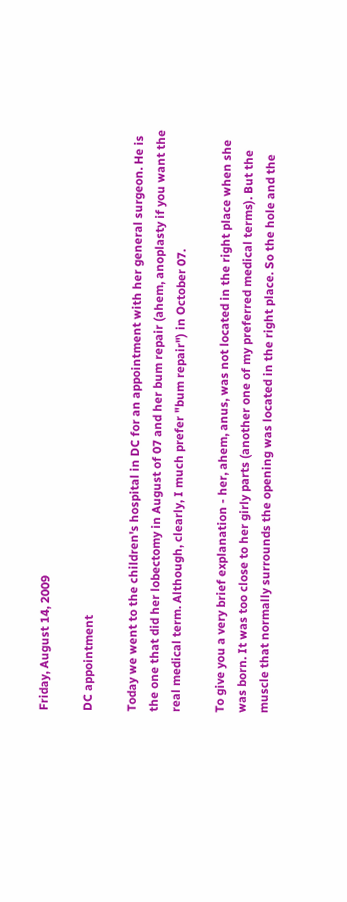Friday, August 14, 2009

DC appointment

Today we went to the children's hospital in DC for an appointment with her general surgeon. He is the one that did her lobectomy in August of 07 and her bum repair (ahem, anoplasty if you want the real medical term. Although, clearly, I much prefer "bum repair") in October 07.

To give you a very brief explanation - her, ahem, anus, was not located in the right place when she was born. It was too close to her girly parts (another one of my preferred medical terms). But the muscle that normally surrounds the opening was located in the right place. So the hole and the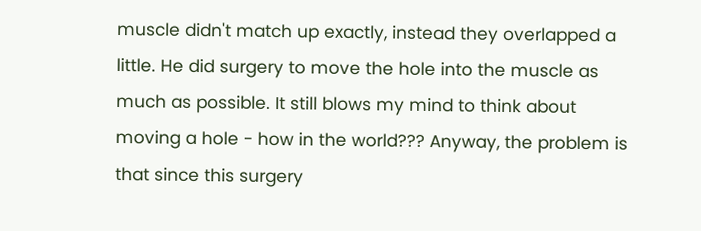muscle didn't match up exactly, instead they overlapped a little. He did surgery to move the hole into the muscle as much as possible. It still blows my mind to think about moving a hole - how in the world??? Anyway, the problem is that since this surgery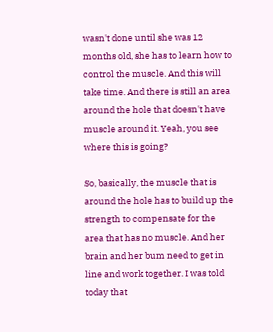wasn't done until she was 12 months old, she has to learn how to control the muscle. And this will take time. And there is still an area around the hole that doesn't have muscle around it. Yeah, you see where this is going?

So, basically, the muscle that is around the hole has to build up the strength to compensate for the area that has no muscle. And her brain and her bum need to get in line and work together. I was told today that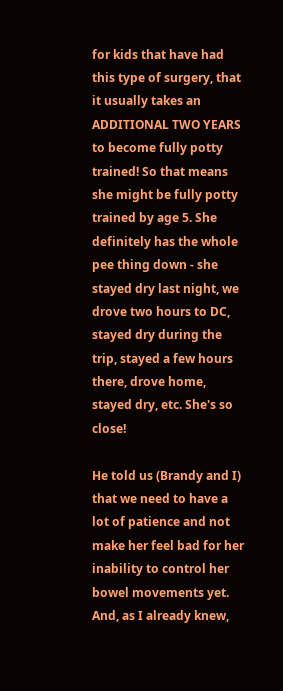for kids that have had this type of surgery, that it usually takes an ADDITIONAL TWO YEARS to become fully potty trained! So that means she might be fully potty trained by age 5. She definitely has the whole pee thing down - she stayed dry last night, we drove two hours to DC, stayed dry during the trip, stayed a few hours there, drove home, stayed dry, etc. She's so close!

He told us (Brandy and I) that we need to have a lot of patience and not make her feel bad for her inability to control her bowel movements yet. And, as I already knew,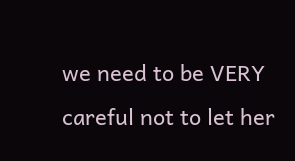we need to be VERY careful not to let her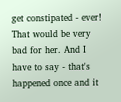get constipated - ever! That would be very bad for her. And I have to say - that's happened once and it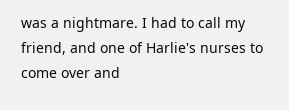was a nightmare. I had to call my friend, and one of Harlie's nurses to come over and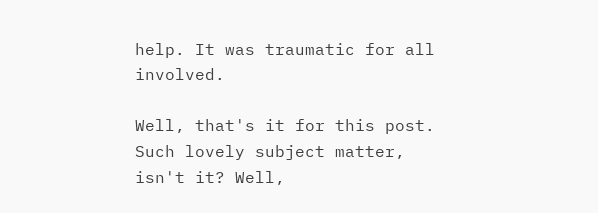help. It was traumatic for all involved.

Well, that's it for this post. Such lovely subject matter, isn't it? Well,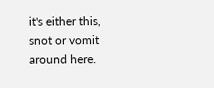it's either this, snot or vomit around here.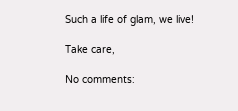Such a life of glam, we live!

Take care,

No comments: